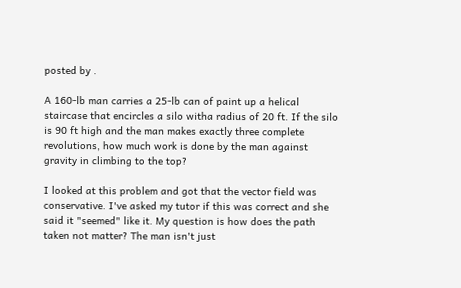posted by .

A 160-lb man carries a 25-lb can of paint up a helical staircase that encircles a silo witha radius of 20 ft. If the silo is 90 ft high and the man makes exactly three complete revolutions, how much work is done by the man against gravity in climbing to the top?

I looked at this problem and got that the vector field was conservative. I've asked my tutor if this was correct and she said it "seemed" like it. My question is how does the path taken not matter? The man isn't just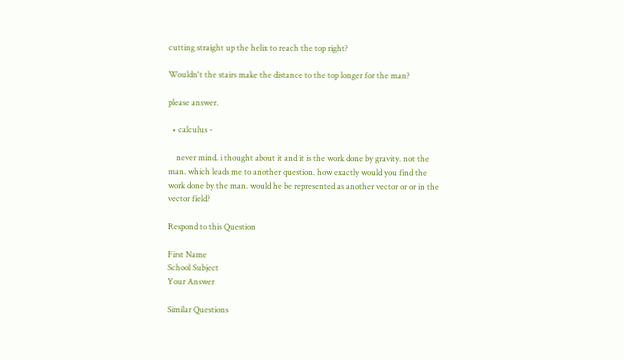cutting straight up the helix to reach the top right?

Wouldn't the stairs make the distance to the top longer for the man?

please answer.

  • calculus -

    never mind. i thought about it and it is the work done by gravity. not the man. which leads me to another question. how exactly would you find the work done by the man. would he be represented as another vector or or in the vector field?

Respond to this Question

First Name
School Subject
Your Answer

Similar Questions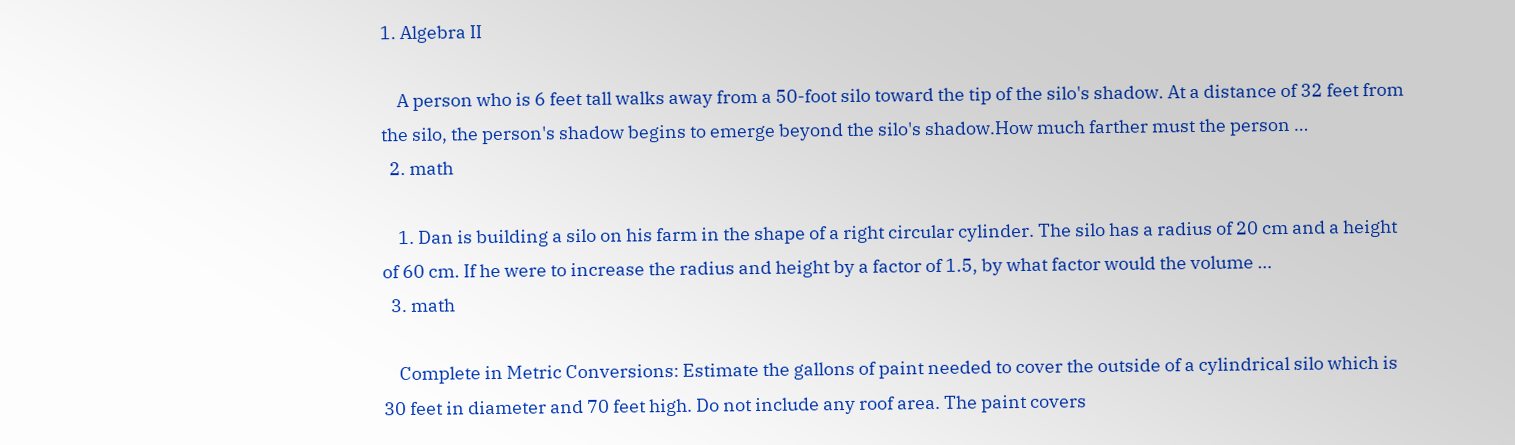1. Algebra II

    A person who is 6 feet tall walks away from a 50-foot silo toward the tip of the silo's shadow. At a distance of 32 feet from the silo, the person's shadow begins to emerge beyond the silo's shadow.How much farther must the person …
  2. math

    1. Dan is building a silo on his farm in the shape of a right circular cylinder. The silo has a radius of 20 cm and a height of 60 cm. If he were to increase the radius and height by a factor of 1.5, by what factor would the volume …
  3. math

    Complete in Metric Conversions: Estimate the gallons of paint needed to cover the outside of a cylindrical silo which is 30 feet in diameter and 70 feet high. Do not include any roof area. The paint covers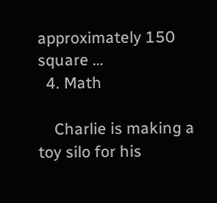approximately 150 square …
  4. Math

    Charlie is making a toy silo for his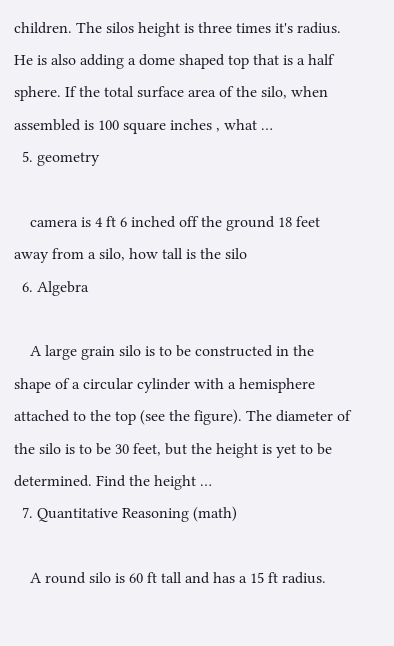children. The silos height is three times it's radius. He is also adding a dome shaped top that is a half sphere. If the total surface area of the silo, when assembled is 100 square inches , what …
  5. geometry

    camera is 4 ft 6 inched off the ground 18 feet away from a silo, how tall is the silo
  6. Algebra

    A large grain silo is to be constructed in the shape of a circular cylinder with a hemisphere attached to the top (see the figure). The diameter of the silo is to be 30 feet, but the height is yet to be determined. Find the height …
  7. Quantitative Reasoning (math)

    A round silo is 60 ft tall and has a 15 ft radius.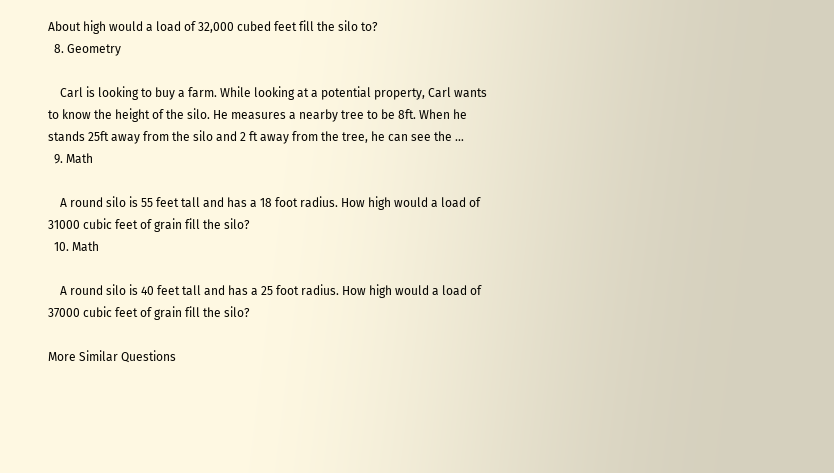About high would a load of 32,000 cubed feet fill the silo to?
  8. Geometry

    Carl is looking to buy a farm. While looking at a potential property, Carl wants to know the height of the silo. He measures a nearby tree to be 8ft. When he stands 25ft away from the silo and 2 ft away from the tree, he can see the …
  9. Math

    A round silo is 55 feet tall and has a 18 foot radius. How high would a load of 31000 cubic feet of grain fill the silo?
  10. Math

    A round silo is 40 feet tall and has a 25 foot radius. How high would a load of 37000 cubic feet of grain fill the silo?

More Similar Questions